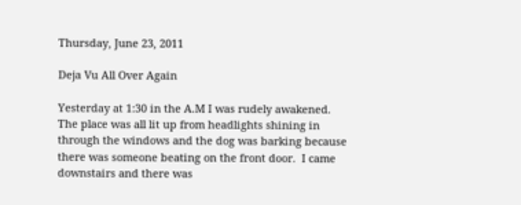Thursday, June 23, 2011

Deja Vu All Over Again

Yesterday at 1:30 in the A.M I was rudely awakened.  The place was all lit up from headlights shining in through the windows and the dog was barking because there was someone beating on the front door.  I came downstairs and there was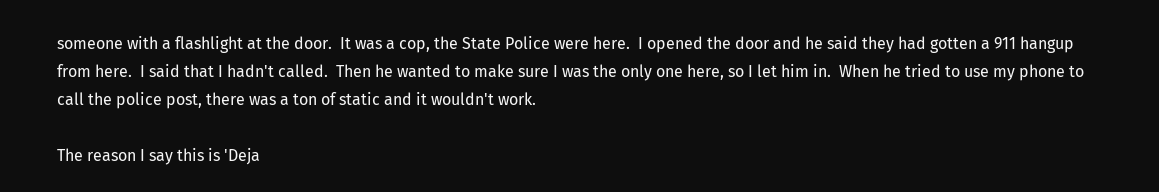someone with a flashlight at the door.  It was a cop, the State Police were here.  I opened the door and he said they had gotten a 911 hangup from here.  I said that I hadn't called.  Then he wanted to make sure I was the only one here, so I let him in.  When he tried to use my phone to call the police post, there was a ton of static and it wouldn't work.

The reason I say this is 'Deja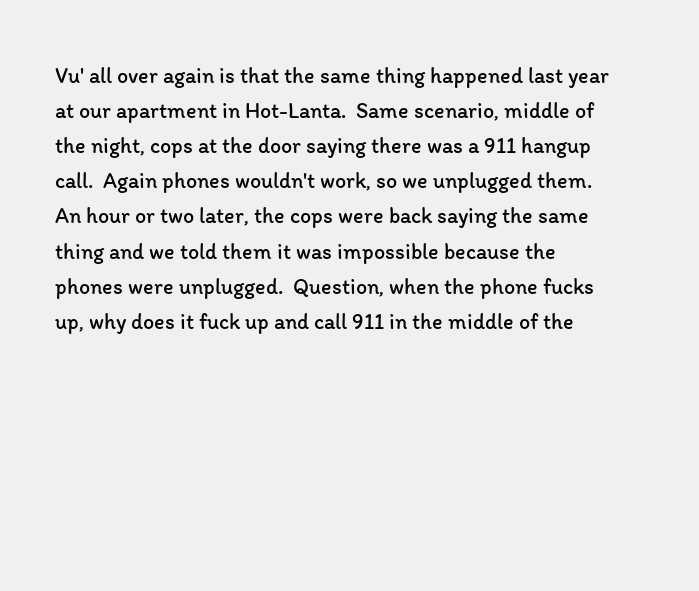Vu' all over again is that the same thing happened last year at our apartment in Hot-Lanta.  Same scenario, middle of the night, cops at the door saying there was a 911 hangup call.  Again phones wouldn't work, so we unplugged them.  An hour or two later, the cops were back saying the same thing and we told them it was impossible because the phones were unplugged.  Question, when the phone fucks up, why does it fuck up and call 911 in the middle of the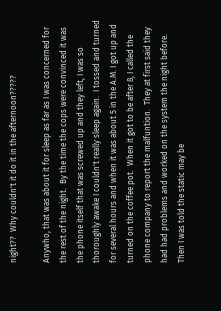night??  Why couldn't it do it in the afternoon?????

Anywho, that was about it for sleep as far as I was concerned for the rest of the night.  By the time the cops were convinced it was the phone itself that was screwed up and they left, I was so thoroughly awake I couldn't really sleep again.  I tossed and turned for several hours and when it was about 5 in the A.M. I got up and turned on the coffee pot.  When it got to be after 8, I called the phone company to report the malfuntion.  They at first said they had had problems and worked on the system the night before.  Then I was told the static may be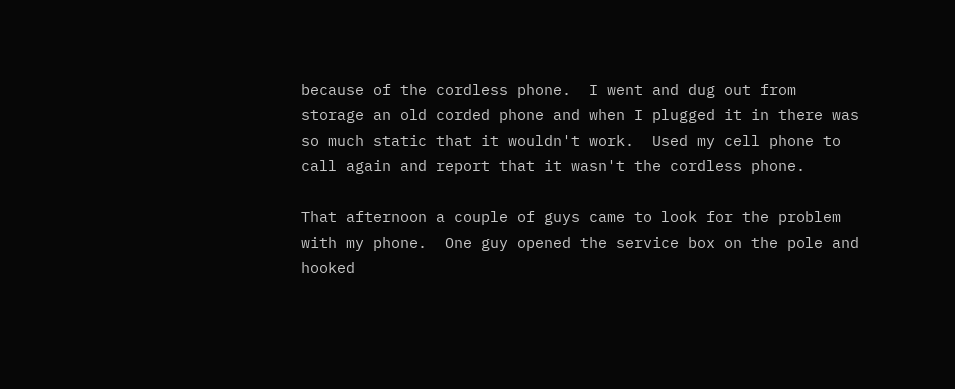because of the cordless phone.  I went and dug out from storage an old corded phone and when I plugged it in there was so much static that it wouldn't work.  Used my cell phone to call again and report that it wasn't the cordless phone.

That afternoon a couple of guys came to look for the problem with my phone.  One guy opened the service box on the pole and hooked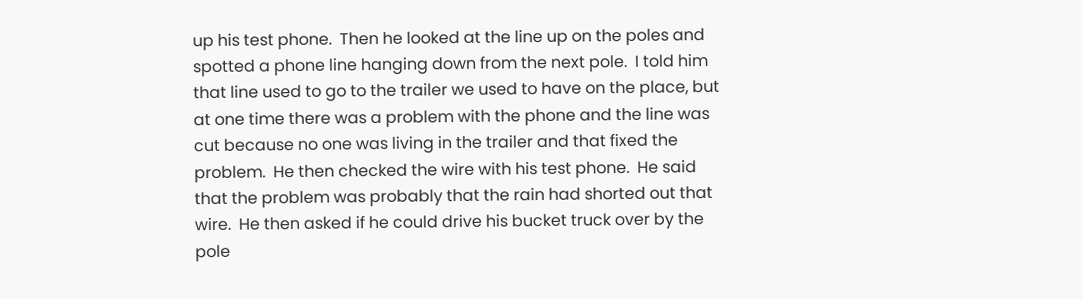up his test phone.  Then he looked at the line up on the poles and spotted a phone line hanging down from the next pole.  I told him that line used to go to the trailer we used to have on the place, but at one time there was a problem with the phone and the line was cut because no one was living in the trailer and that fixed the problem.  He then checked the wire with his test phone.  He said that the problem was probably that the rain had shorted out that wire.  He then asked if he could drive his bucket truck over by the pole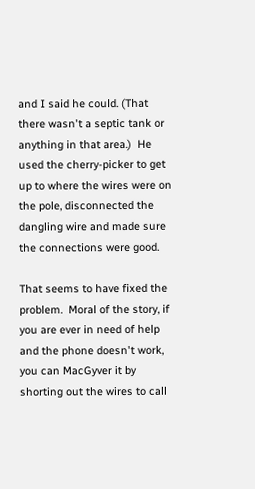and I said he could. (That there wasn't a septic tank or anything in that area.)  He used the cherry-picker to get up to where the wires were on the pole, disconnected the dangling wire and made sure the connections were good.

That seems to have fixed the problem.  Moral of the story, if you are ever in need of help and the phone doesn't work, you can MacGyver it by shorting out the wires to call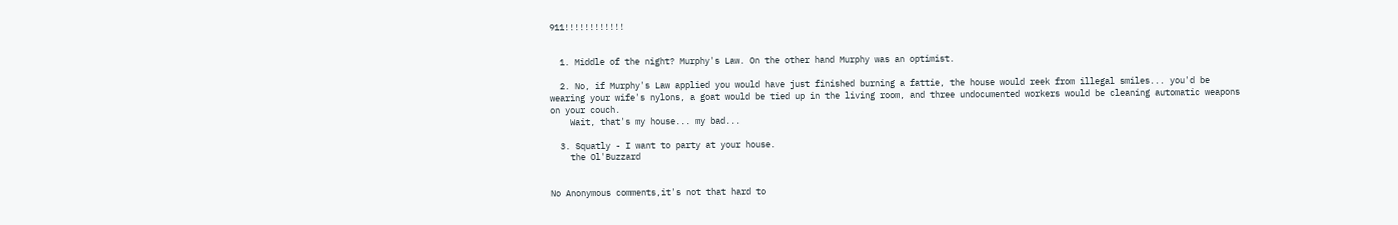911!!!!!!!!!!!!


  1. Middle of the night? Murphy's Law. On the other hand Murphy was an optimist.

  2. No, if Murphy's Law applied you would have just finished burning a fattie, the house would reek from illegal smiles... you'd be wearing your wife's nylons, a goat would be tied up in the living room, and three undocumented workers would be cleaning automatic weapons on your couch.
    Wait, that's my house... my bad...

  3. Squatly - I want to party at your house.
    the Ol'Buzzard


No Anonymous comments,it's not that hard to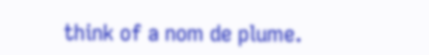think of a nom de plume.